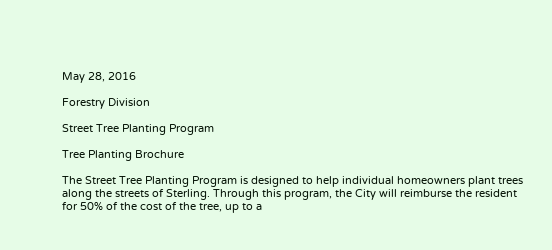May 28, 2016

Forestry Division

Street Tree Planting Program

Tree Planting Brochure

The Street Tree Planting Program is designed to help individual homeowners plant trees along the streets of Sterling. Through this program, the City will reimburse the resident for 50% of the cost of the tree, up to a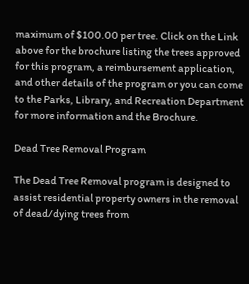maximum of $100.00 per tree. Click on the Link above for the brochure listing the trees approved for this program, a reimbursement application, and other details of the program or you can come to the Parks, Library, and Recreation Department for more information and the Brochure.

Dead Tree Removal Program

The Dead Tree Removal program is designed to  assist residential property owners in the removal of dead/dying trees from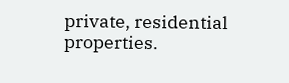private, residential properties.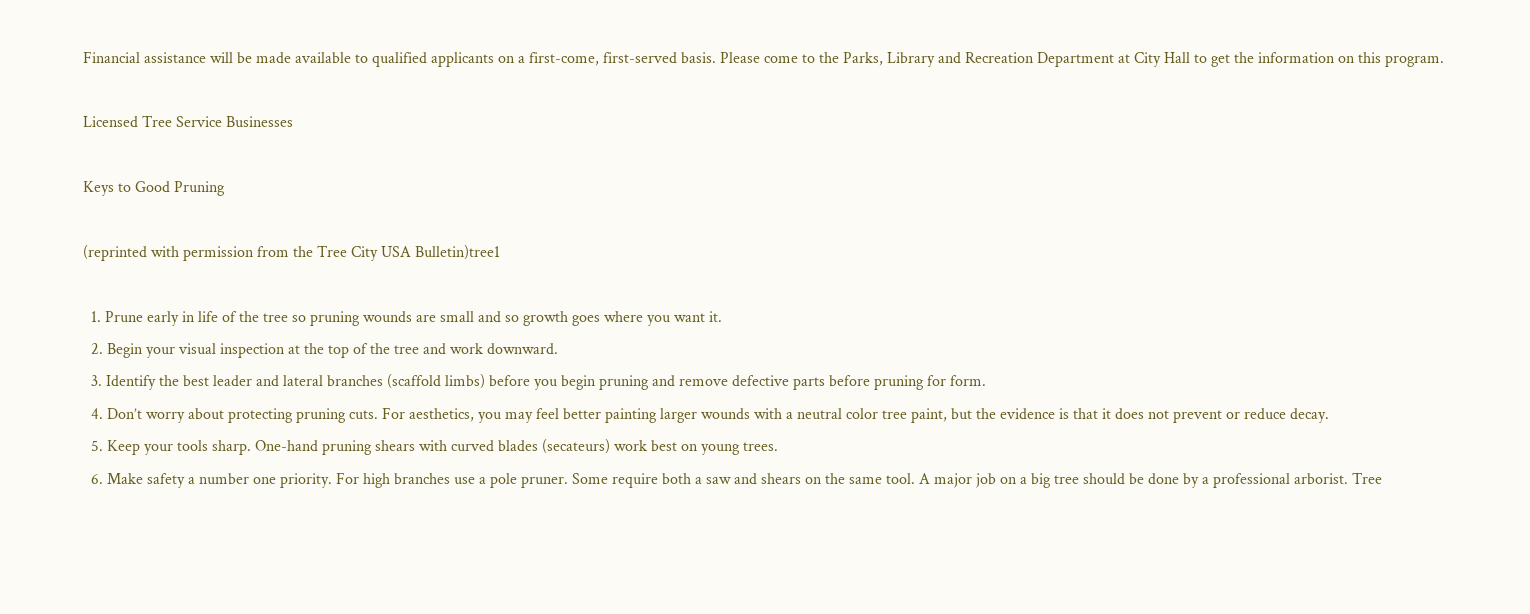Financial assistance will be made available to qualified applicants on a first-come, first-served basis. Please come to the Parks, Library and Recreation Department at City Hall to get the information on this program.

Licensed Tree Service Businesses

Keys to Good Pruning

(reprinted with permission from the Tree City USA Bulletin)tree1

  1. Prune early in life of the tree so pruning wounds are small and so growth goes where you want it.
  2. Begin your visual inspection at the top of the tree and work downward.
  3. Identify the best leader and lateral branches (scaffold limbs) before you begin pruning and remove defective parts before pruning for form.
  4. Don’t worry about protecting pruning cuts. For aesthetics, you may feel better painting larger wounds with a neutral color tree paint, but the evidence is that it does not prevent or reduce decay.
  5. Keep your tools sharp. One-hand pruning shears with curved blades (secateurs) work best on young trees.
  6. Make safety a number one priority. For high branches use a pole pruner. Some require both a saw and shears on the same tool. A major job on a big tree should be done by a professional arborist. Tree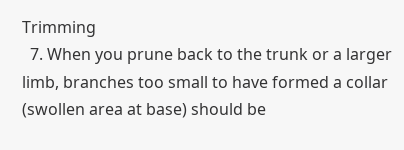Trimming
  7. When you prune back to the trunk or a larger limb, branches too small to have formed a collar (swollen area at base) should be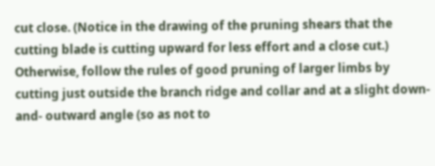cut close. (Notice in the drawing of the pruning shears that the cutting blade is cutting upward for less effort and a close cut.) Otherwise, follow the rules of good pruning of larger limbs by cutting just outside the branch ridge and collar and at a slight down-and- outward angle (so as not to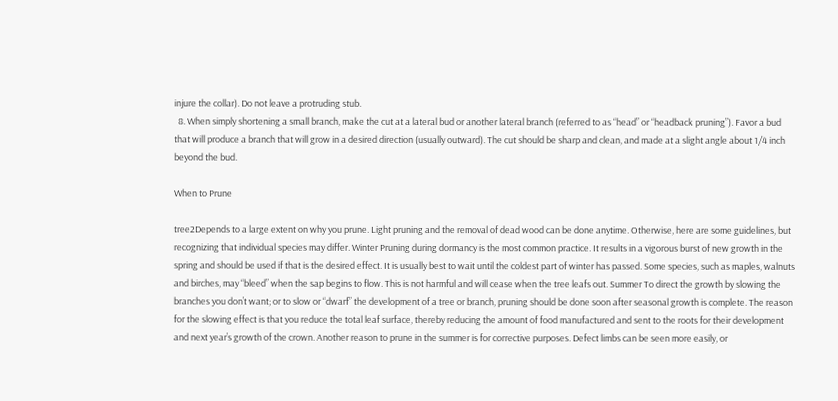injure the collar). Do not leave a protruding stub.
  8. When simply shortening a small branch, make the cut at a lateral bud or another lateral branch (referred to as “head” or “headback pruning”). Favor a bud that will produce a branch that will grow in a desired direction (usually outward). The cut should be sharp and clean, and made at a slight angle about 1/4 inch beyond the bud.

When to Prune

tree2Depends to a large extent on why you prune. Light pruning and the removal of dead wood can be done anytime. Otherwise, here are some guidelines, but recognizing that individual species may differ. Winter Pruning during dormancy is the most common practice. It results in a vigorous burst of new growth in the spring and should be used if that is the desired effect. It is usually best to wait until the coldest part of winter has passed. Some species, such as maples, walnuts and birches, may “bleed” when the sap begins to flow. This is not harmful and will cease when the tree leafs out. Summer To direct the growth by slowing the branches you don’t want; or to slow or “dwarf” the development of a tree or branch, pruning should be done soon after seasonal growth is complete. The reason for the slowing effect is that you reduce the total leaf surface, thereby reducing the amount of food manufactured and sent to the roots for their development and next year’s growth of the crown. Another reason to prune in the summer is for corrective purposes. Defect limbs can be seen more easily, or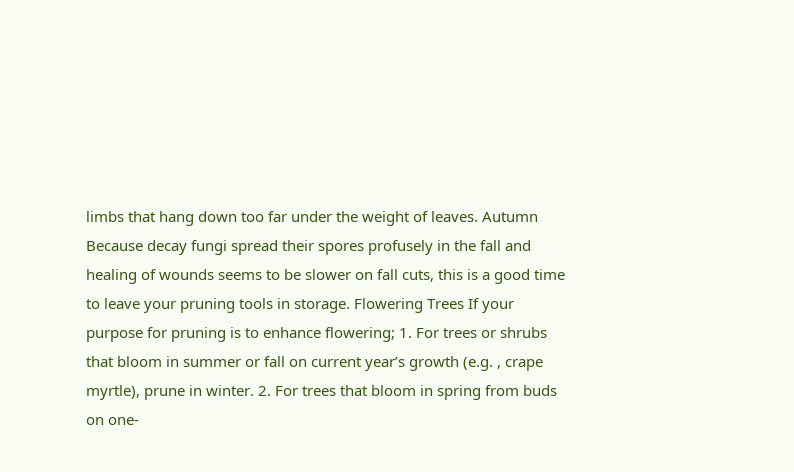limbs that hang down too far under the weight of leaves. Autumn Because decay fungi spread their spores profusely in the fall and healing of wounds seems to be slower on fall cuts, this is a good time to leave your pruning tools in storage. Flowering Trees If your purpose for pruning is to enhance flowering; 1. For trees or shrubs that bloom in summer or fall on current year’s growth (e.g. , crape myrtle), prune in winter. 2. For trees that bloom in spring from buds on one-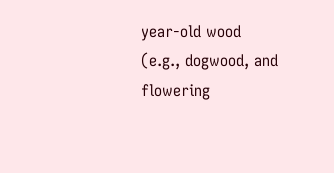year-old wood (e.g., dogwood, and flowering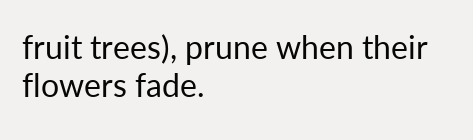fruit trees), prune when their flowers fade.